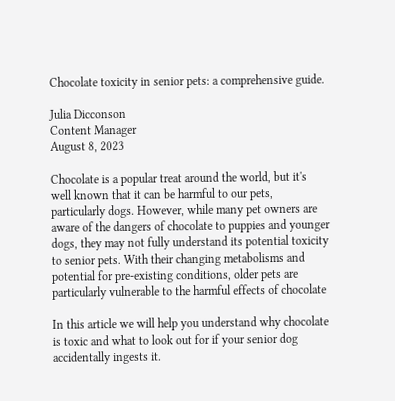Chocolate toxicity in senior pets: a comprehensive guide.

Julia Dicconson
Content Manager
August 8, 2023

Chocolate is a popular treat around the world, but it's well known that it can be harmful to our pets, particularly dogs. However, while many pet owners are aware of the dangers of chocolate to puppies and younger dogs, they may not fully understand its potential toxicity to senior pets. With their changing metabolisms and potential for pre-existing conditions, older pets are particularly vulnerable to the harmful effects of chocolate

In this article we will help you understand why chocolate is toxic and what to look out for if your senior dog accidentally ingests it.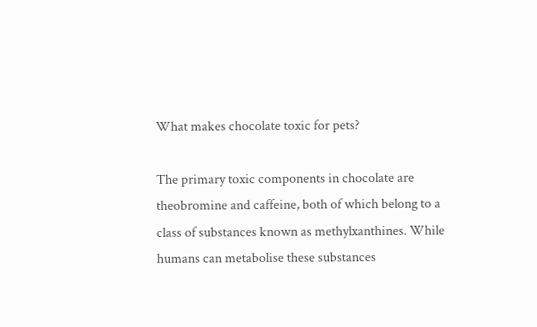What makes chocolate toxic for pets?

The primary toxic components in chocolate are theobromine and caffeine, both of which belong to a class of substances known as methylxanthines. While humans can metabolise these substances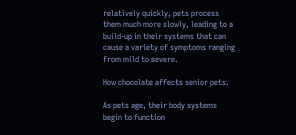relatively quickly, pets process them much more slowly, leading to a build-up in their systems that can cause a variety of symptoms ranging from mild to severe.

How chocolate affects senior pets.

As pets age, their body systems begin to function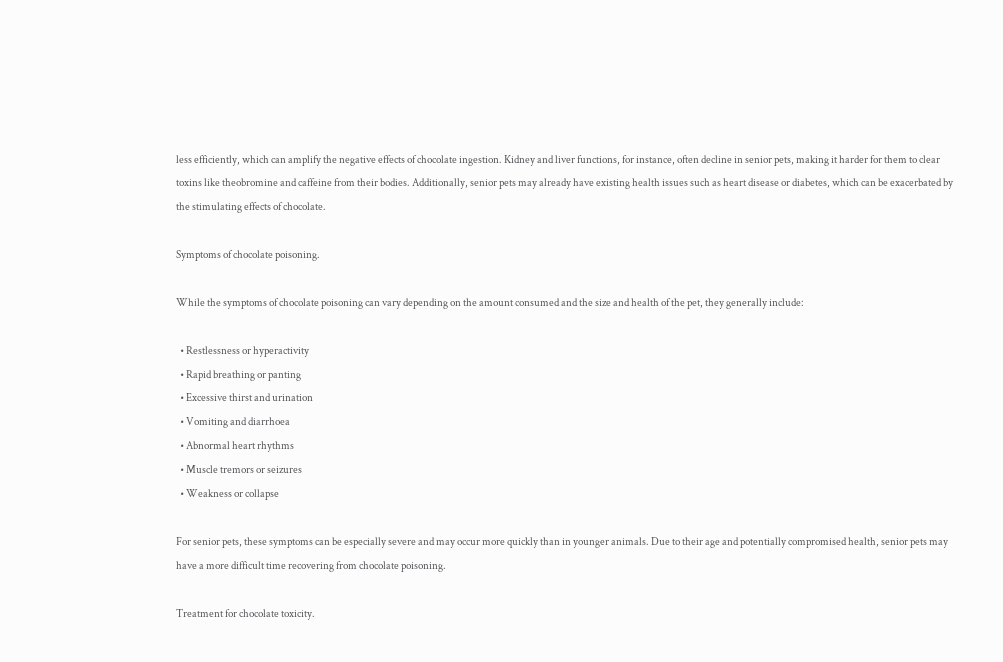less efficiently, which can amplify the negative effects of chocolate ingestion. Kidney and liver functions, for instance, often decline in senior pets, making it harder for them to clear toxins like theobromine and caffeine from their bodies. Additionally, senior pets may already have existing health issues such as heart disease or diabetes, which can be exacerbated by the stimulating effects of chocolate.

Symptoms of chocolate poisoning.

While the symptoms of chocolate poisoning can vary depending on the amount consumed and the size and health of the pet, they generally include:

  • Restlessness or hyperactivity
  • Rapid breathing or panting
  • Excessive thirst and urination
  • Vomiting and diarrhoea
  • Abnormal heart rhythms
  • Muscle tremors or seizures
  • Weakness or collapse

For senior pets, these symptoms can be especially severe and may occur more quickly than in younger animals. Due to their age and potentially compromised health, senior pets may have a more difficult time recovering from chocolate poisoning.

Treatment for chocolate toxicity.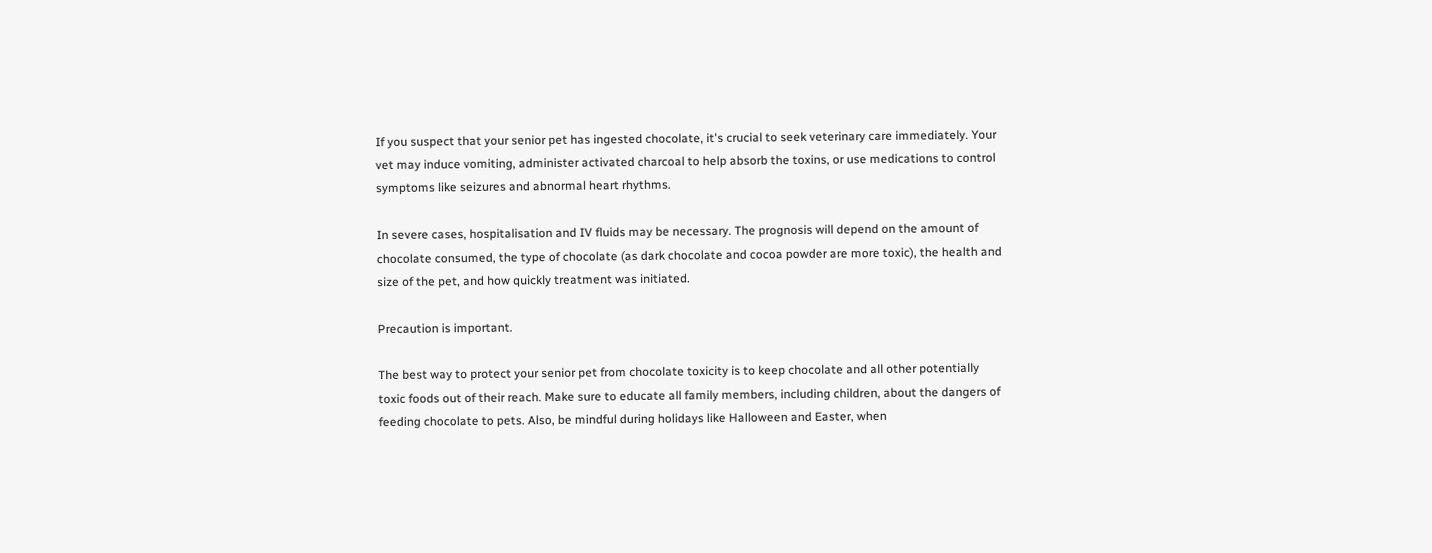If you suspect that your senior pet has ingested chocolate, it's crucial to seek veterinary care immediately. Your vet may induce vomiting, administer activated charcoal to help absorb the toxins, or use medications to control symptoms like seizures and abnormal heart rhythms.

In severe cases, hospitalisation and IV fluids may be necessary. The prognosis will depend on the amount of chocolate consumed, the type of chocolate (as dark chocolate and cocoa powder are more toxic), the health and size of the pet, and how quickly treatment was initiated.

Precaution is important.

The best way to protect your senior pet from chocolate toxicity is to keep chocolate and all other potentially toxic foods out of their reach. Make sure to educate all family members, including children, about the dangers of feeding chocolate to pets. Also, be mindful during holidays like Halloween and Easter, when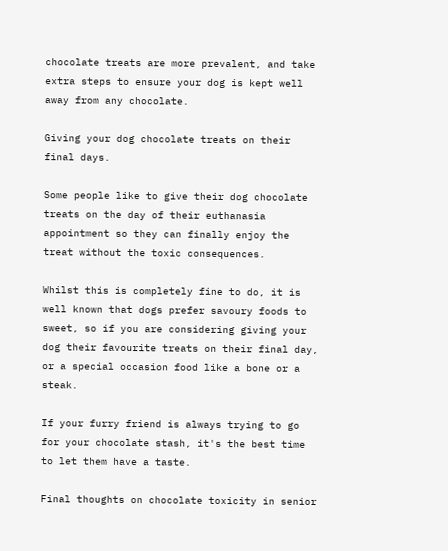chocolate treats are more prevalent, and take extra steps to ensure your dog is kept well away from any chocolate.

Giving your dog chocolate treats on their final days.

Some people like to give their dog chocolate treats on the day of their euthanasia appointment so they can finally enjoy the treat without the toxic consequences.

Whilst this is completely fine to do, it is well known that dogs prefer savoury foods to sweet, so if you are considering giving your dog their favourite treats on their final day, or a special occasion food like a bone or a steak.

If your furry friend is always trying to go for your chocolate stash, it's the best time to let them have a taste.

Final thoughts on chocolate toxicity in senior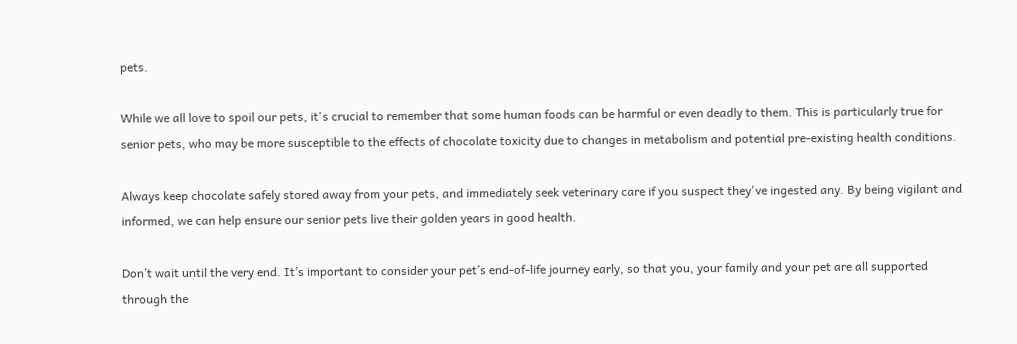pets.

While we all love to spoil our pets, it's crucial to remember that some human foods can be harmful or even deadly to them. This is particularly true for senior pets, who may be more susceptible to the effects of chocolate toxicity due to changes in metabolism and potential pre-existing health conditions.

Always keep chocolate safely stored away from your pets, and immediately seek veterinary care if you suspect they've ingested any. By being vigilant and informed, we can help ensure our senior pets live their golden years in good health.

Don’t wait until the very end. It’s important to consider your pet’s end-of-life journey early, so that you, your family and your pet are all supported through the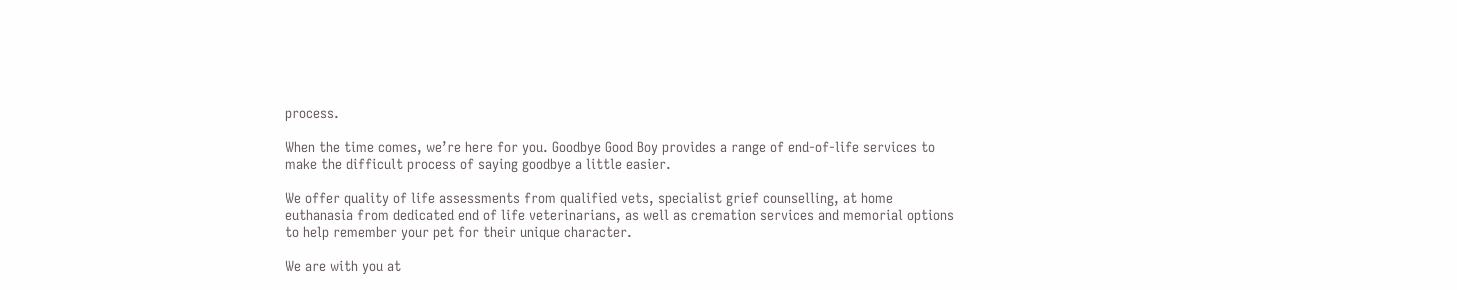process.

When the time comes, we’re here for you. Goodbye Good Boy provides a range of end-of-life services to make the difficult process of saying goodbye a little easier.

We offer quality of life assessments from qualified vets, specialist grief counselling, at home euthanasia from dedicated end of life veterinarians, as well as cremation services and memorial options to help remember your pet for their unique character.

We are with you at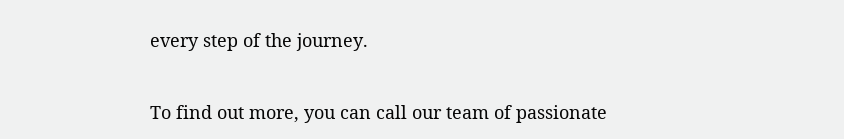every step of the journey.

To find out more, you can call our team of passionate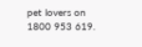pet lovers on 1800 953 619.